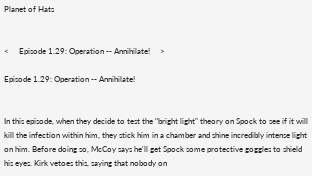Planet of Hats


<     Episode 1.29: Operation -- Annihilate!     >

Episode 1.29: Operation -- Annihilate!


In this episode, when they decide to test the "bright light" theory on Spock to see if it will kill the infection within him, they stick him in a chamber and shine incredibly intense light on him. Before doing so, McCoy says he'll get Spock some protective goggles to shield his eyes. Kirk vetoes this, saying that nobody on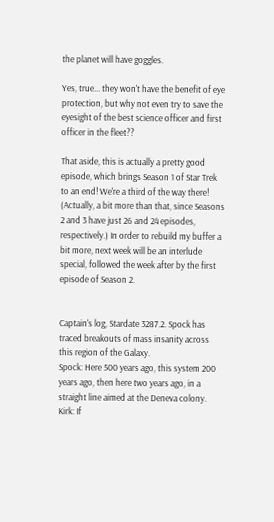the planet will have goggles.

Yes, true... they won't have the benefit of eye protection, but why not even try to save the eyesight of the best science officer and first officer in the fleet??

That aside, this is actually a pretty good episode, which brings Season 1 of Star Trek to an end! We're a third of the way there! (Actually, a bit more than that, since Seasons 2 and 3 have just 26 and 24 episodes, respectively.) In order to rebuild my buffer a bit more, next week will be an interlude special, followed the week after by the first episode of Season 2.


Captain's log, Stardate 3287.2. Spock has traced breakouts of mass insanity across this region of the Galaxy.
Spock: Here 500 years ago, this system 200 years ago, then here two years ago, in a straight line aimed at the Deneva colony.
Kirk: If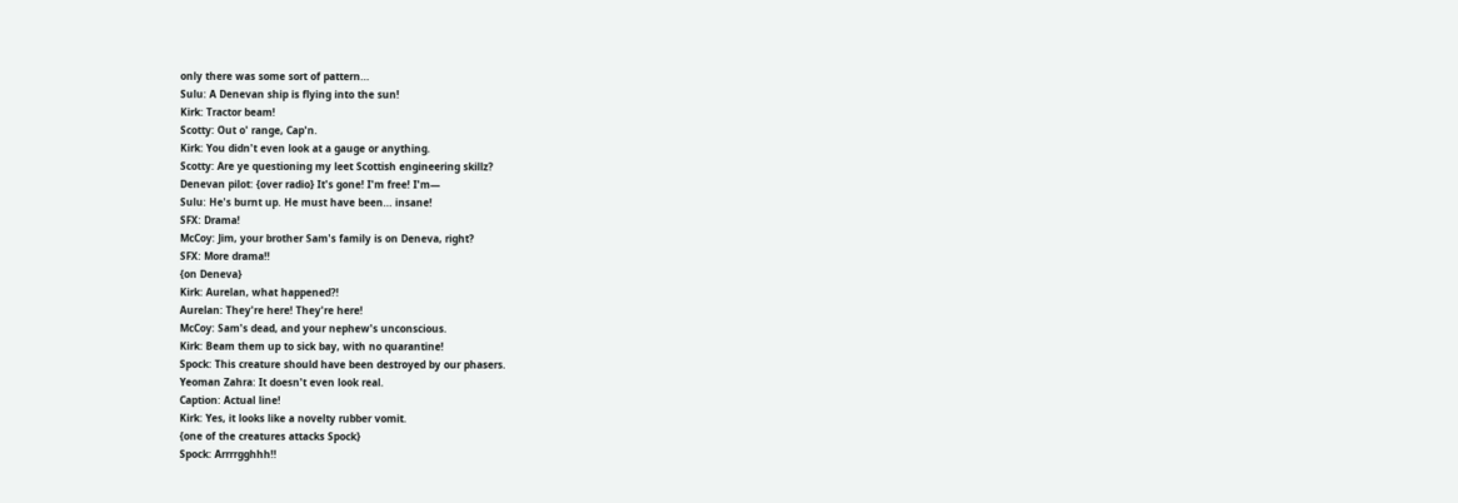only there was some sort of pattern...
Sulu: A Denevan ship is flying into the sun!
Kirk: Tractor beam!
Scotty: Out o' range, Cap'n.
Kirk: You didn't even look at a gauge or anything.
Scotty: Are ye questioning my leet Scottish engineering skillz?
Denevan pilot: {over radio} It's gone! I'm free! I'm—
Sulu: He's burnt up. He must have been... insane!
SFX: Drama!
McCoy: Jim, your brother Sam's family is on Deneva, right?
SFX: More drama!!
{on Deneva}
Kirk: Aurelan, what happened?!
Aurelan: They're here! They're here!
McCoy: Sam's dead, and your nephew's unconscious.
Kirk: Beam them up to sick bay, with no quarantine!
Spock: This creature should have been destroyed by our phasers.
Yeoman Zahra: It doesn't even look real.
Caption: Actual line!
Kirk: Yes, it looks like a novelty rubber vomit.
{one of the creatures attacks Spock}
Spock: Arrrrgghhh!!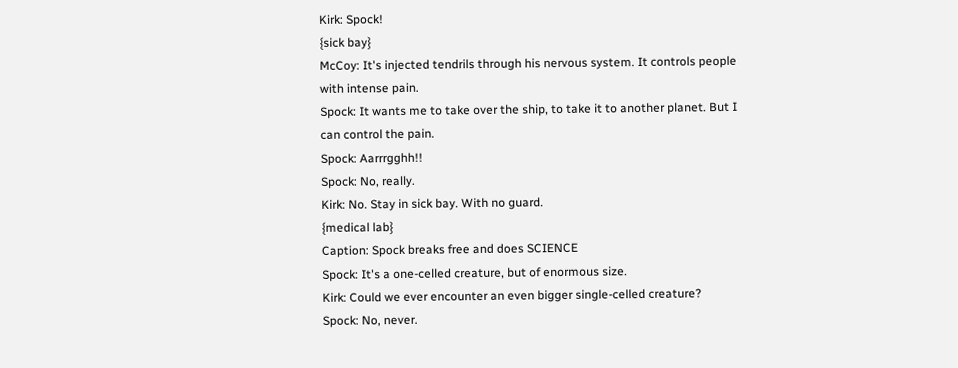Kirk: Spock!
{sick bay}
McCoy: It's injected tendrils through his nervous system. It controls people with intense pain.
Spock: It wants me to take over the ship, to take it to another planet. But I can control the pain.
Spock: Aarrrgghh!!
Spock: No, really.
Kirk: No. Stay in sick bay. With no guard.
{medical lab}
Caption: Spock breaks free and does SCIENCE
Spock: It's a one-celled creature, but of enormous size.
Kirk: Could we ever encounter an even bigger single-celled creature?
Spock: No, never.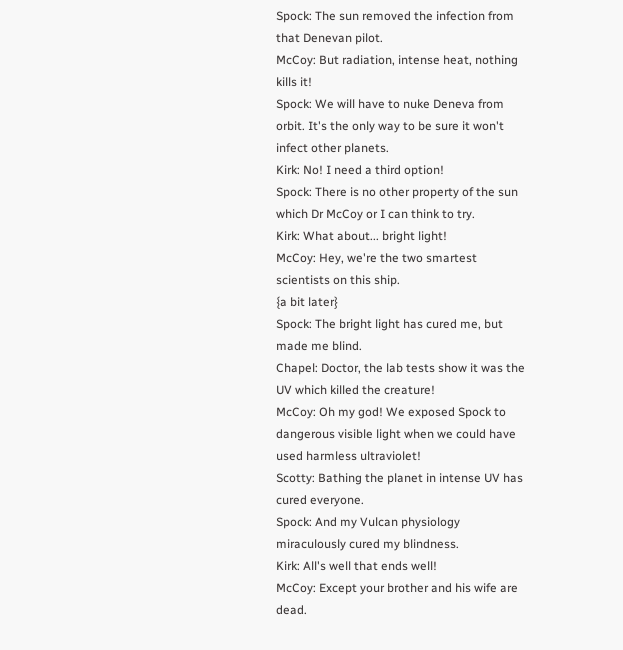Spock: The sun removed the infection from that Denevan pilot.
McCoy: But radiation, intense heat, nothing kills it!
Spock: We will have to nuke Deneva from orbit. It's the only way to be sure it won't infect other planets.
Kirk: No! I need a third option!
Spock: There is no other property of the sun which Dr McCoy or I can think to try.
Kirk: What about... bright light!
McCoy: Hey, we're the two smartest scientists on this ship.
{a bit later}
Spock: The bright light has cured me, but made me blind.
Chapel: Doctor, the lab tests show it was the UV which killed the creature!
McCoy: Oh my god! We exposed Spock to dangerous visible light when we could have used harmless ultraviolet!
Scotty: Bathing the planet in intense UV has cured everyone.
Spock: And my Vulcan physiology miraculously cured my blindness.
Kirk: All's well that ends well!
McCoy: Except your brother and his wife are dead.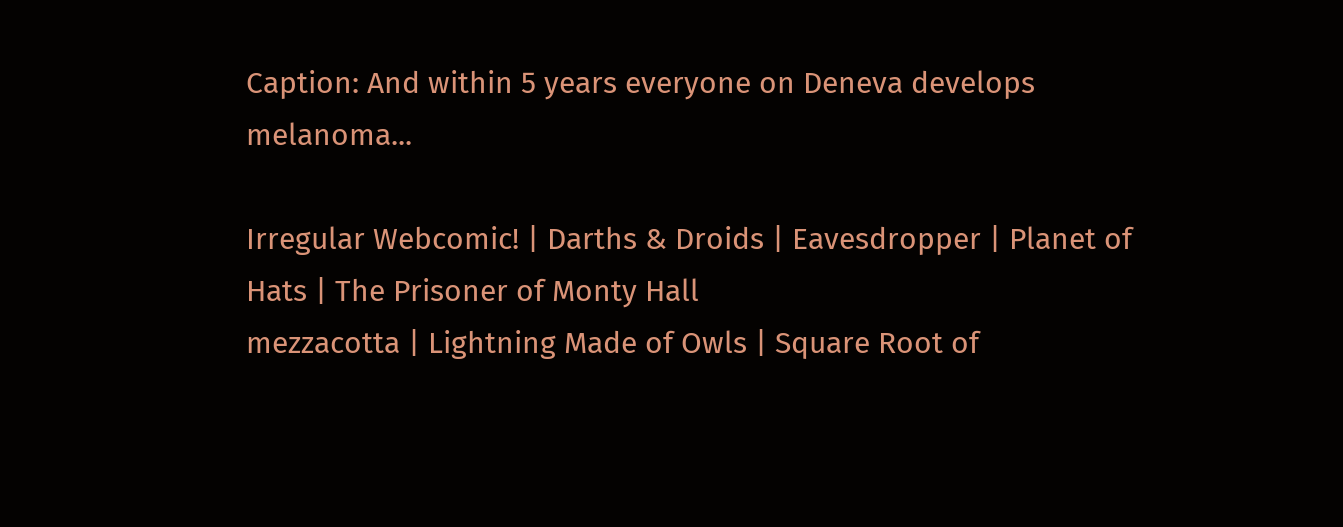Caption: And within 5 years everyone on Deneva develops melanoma...

Irregular Webcomic! | Darths & Droids | Eavesdropper | Planet of Hats | The Prisoner of Monty Hall
mezzacotta | Lightning Made of Owls | Square Root of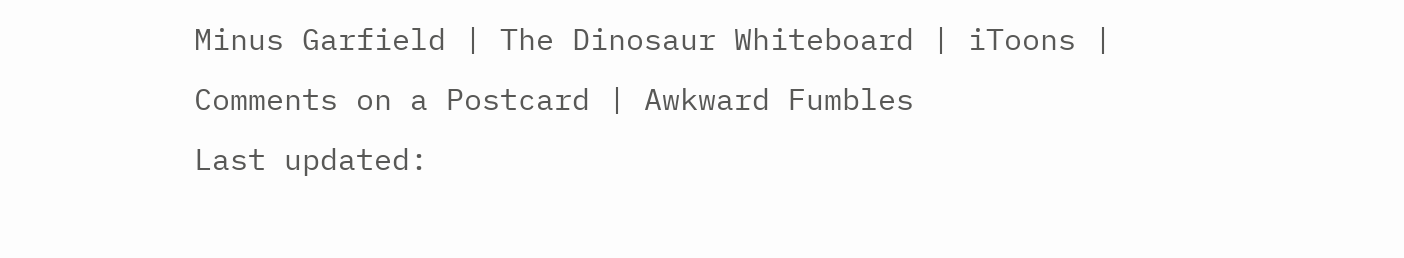Minus Garfield | The Dinosaur Whiteboard | iToons | Comments on a Postcard | Awkward Fumbles
Last updated: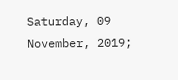Saturday, 09 November, 2019;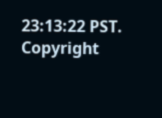23:13:22 PST.
Copyright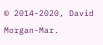© 2014-2020, David Morgan-Mar.